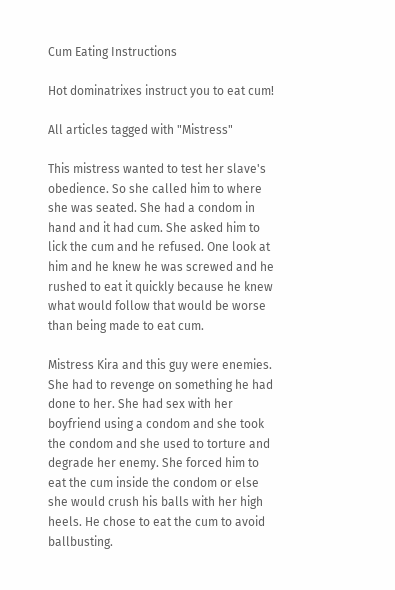Cum Eating Instructions

Hot dominatrixes instruct you to eat cum!

All articles tagged with "Mistress"

This mistress wanted to test her slave's obedience. So she called him to where she was seated. She had a condom in hand and it had cum. She asked him to lick the cum and he refused. One look at him and he knew he was screwed and he rushed to eat it quickly because he knew what would follow that would be worse than being made to eat cum.

Mistress Kira and this guy were enemies. She had to revenge on something he had done to her. She had sex with her boyfriend using a condom and she took the condom and she used to torture and degrade her enemy. She forced him to eat the cum inside the condom or else she would crush his balls with her high heels. He chose to eat the cum to avoid ballbusting.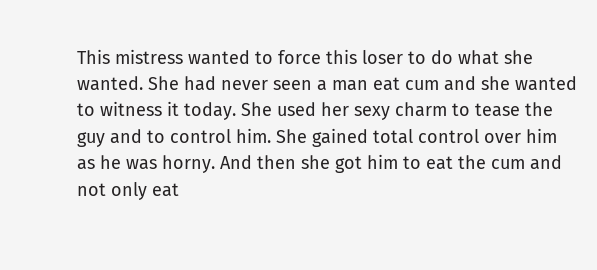This mistress wanted to force this loser to do what she wanted. She had never seen a man eat cum and she wanted to witness it today. She used her sexy charm to tease the guy and to control him. She gained total control over him as he was horny. And then she got him to eat the cum and not only eat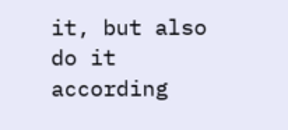it, but also do it according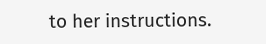to her instructions.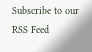Subscribe to our RSS Feed